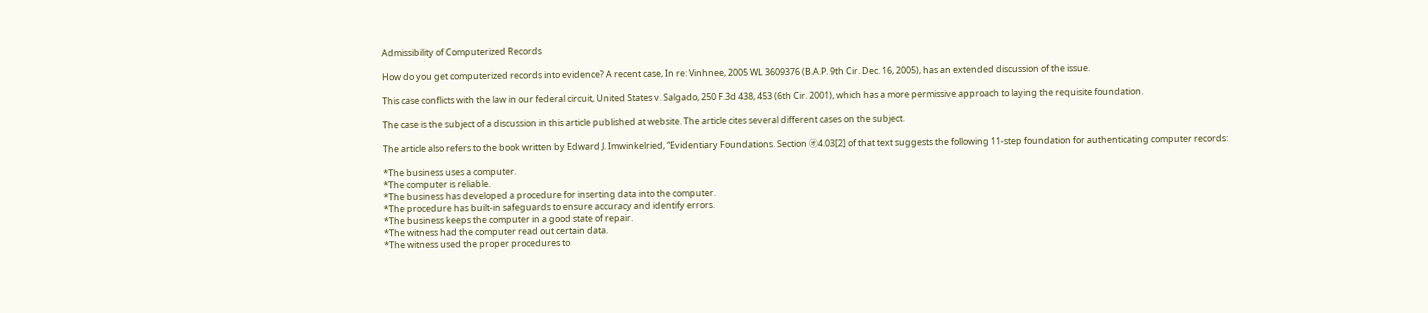Admissibility of Computerized Records

How do you get computerized records into evidence? A recent case, In re: Vinhnee, 2005 WL 3609376 (B.A.P. 9th Cir. Dec. 16, 2005), has an extended discussion of the issue.

This case conflicts with the law in our federal circuit, United States v. Salgado, 250 F.3d 438, 453 (6th Cir. 2001), which has a more permissive approach to laying the requisite foundation.

The case is the subject of a discussion in this article published at website. The article cites several different cases on the subject.

The article also refers to the book written by Edward J. Imwinkelried, “Evidentiary Foundations. Section ㋔4.03[2] of that text suggests the following 11-step foundation for authenticating computer records:

*The business uses a computer.
*The computer is reliable.
*The business has developed a procedure for inserting data into the computer.
*The procedure has built-in safeguards to ensure accuracy and identify errors.
*The business keeps the computer in a good state of repair.
*The witness had the computer read out certain data.
*The witness used the proper procedures to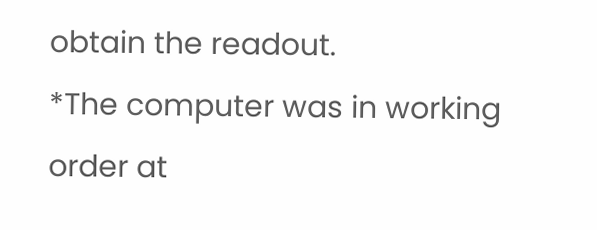obtain the readout.
*The computer was in working order at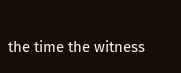the time the witness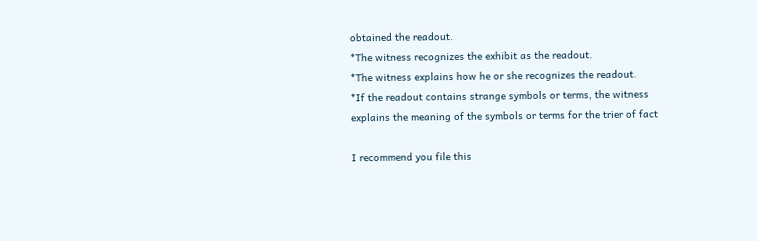obtained the readout.
*The witness recognizes the exhibit as the readout.
*The witness explains how he or she recognizes the readout.
*If the readout contains strange symbols or terms, the witness explains the meaning of the symbols or terms for the trier of fact

I recommend you file this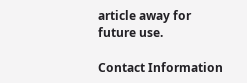article away for future use.

Contact Information